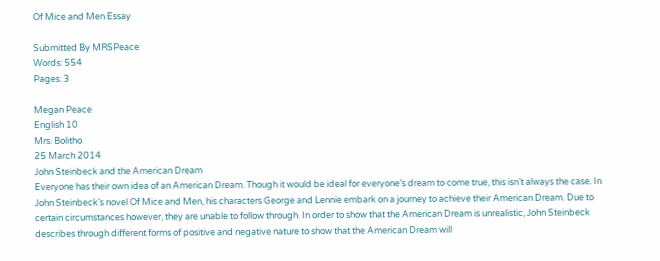Of Mice and Men Essay

Submitted By MRSPeace
Words: 554
Pages: 3

Megan Peace
English 10
Mrs. Bolitho
25 March 2014
John Steinbeck and the American Dream
Everyone has their own idea of an American Dream. Though it would be ideal for everyone’s dream to come true, this isn’t always the case. In John Steinbeck’s novel Of Mice and Men, his characters George and Lennie embark on a journey to achieve their American Dream. Due to certain circumstances however, they are unable to follow through. In order to show that the American Dream is unrealistic, John Steinbeck describes through different forms of positive and negative nature to show that the American Dream will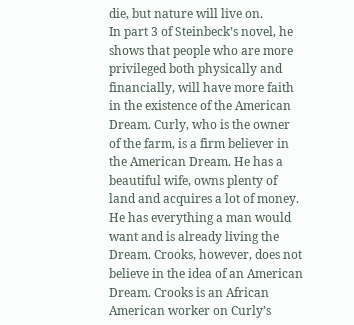die, but nature will live on.
In part 3 of Steinbeck’s novel, he shows that people who are more privileged both physically and financially, will have more faith in the existence of the American Dream. Curly, who is the owner of the farm, is a firm believer in the American Dream. He has a beautiful wife, owns plenty of land and acquires a lot of money. He has everything a man would want and is already living the Dream. Crooks, however, does not believe in the idea of an American Dream. Crooks is an African American worker on Curly’s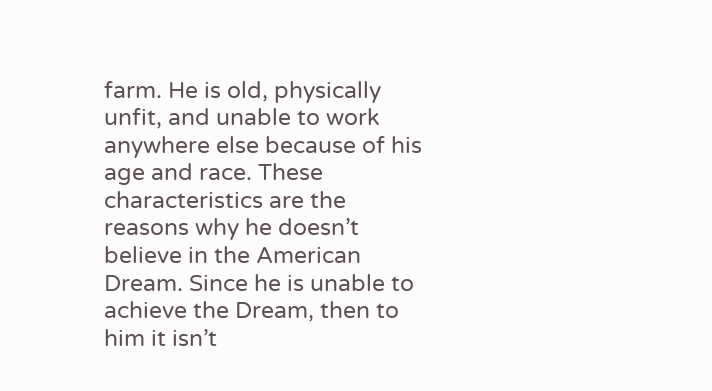farm. He is old, physically unfit, and unable to work anywhere else because of his age and race. These characteristics are the reasons why he doesn’t believe in the American Dream. Since he is unable to achieve the Dream, then to him it isn’t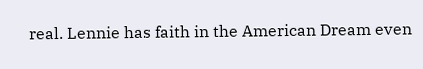real. Lennie has faith in the American Dream even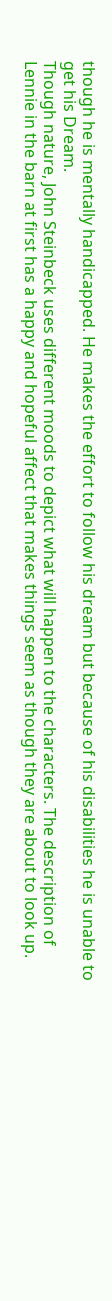though he is mentally handicapped. He makes the effort to follow his dream but because of his disabilities he is unable to get his Dream.
Though nature, John Steinbeck uses different moods to depict what will happen to the characters. The description of Lennie in the barn at first has a happy and hopeful affect that makes things seem as though they are about to look up.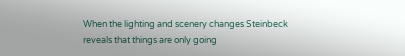When the lighting and scenery changes Steinbeck reveals that things are only going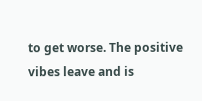to get worse. The positive vibes leave and is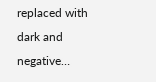replaced with dark and negative…